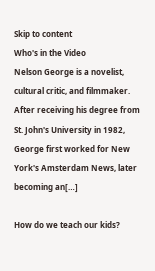Skip to content
Who's in the Video
Nelson George is a novelist, cultural critic, and filmmaker. After receiving his degree from St. John's University in 1982, George first worked for New York's Amsterdam News, later becoming an[…]

How do we teach our kids?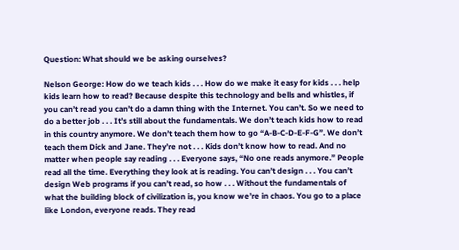Question: What should we be asking ourselves?

Nelson George: How do we teach kids . . . How do we make it easy for kids . . . help kids learn how to read? Because despite this technology and bells and whistles, if you can’t read you can’t do a damn thing with the Internet. You can’t. So we need to do a better job . . . It’s still about the fundamentals. We don’t teach kids how to read in this country anymore. We don’t teach them how to go “A-B-C-D-E-F-G”. We don’t teach them Dick and Jane. They’re not . . . Kids don’t know how to read. And no matter when people say reading . . . Everyone says, “No one reads anymore.” People read all the time. Everything they look at is reading. You can’t design . . . You can’t design Web programs if you can’t read, so how . . . Without the fundamentals of what the building block of civilization is, you know we’re in chaos. You go to a place like London, everyone reads. They read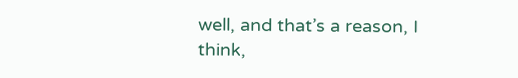well, and that’s a reason, I think,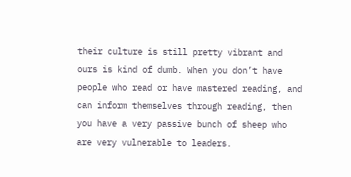their culture is still pretty vibrant and ours is kind of dumb. When you don’t have people who read or have mastered reading, and can inform themselves through reading, then you have a very passive bunch of sheep who are very vulnerable to leaders.